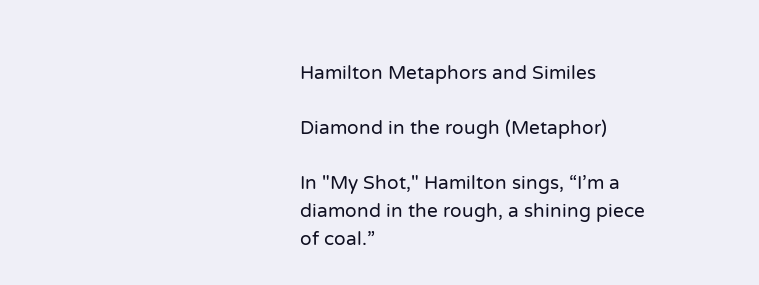Hamilton Metaphors and Similes

Diamond in the rough (Metaphor)

In "My Shot," Hamilton sings, “I’m a diamond in the rough, a shining piece of coal.”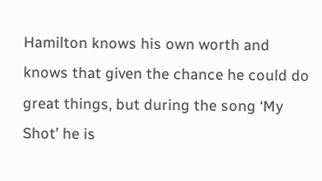Hamilton knows his own worth and knows that given the chance he could do great things, but during the song ‘My Shot’ he is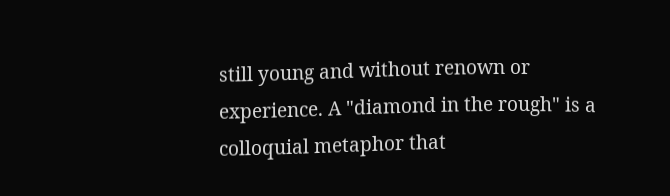still young and without renown or experience. A "diamond in the rough" is a colloquial metaphor that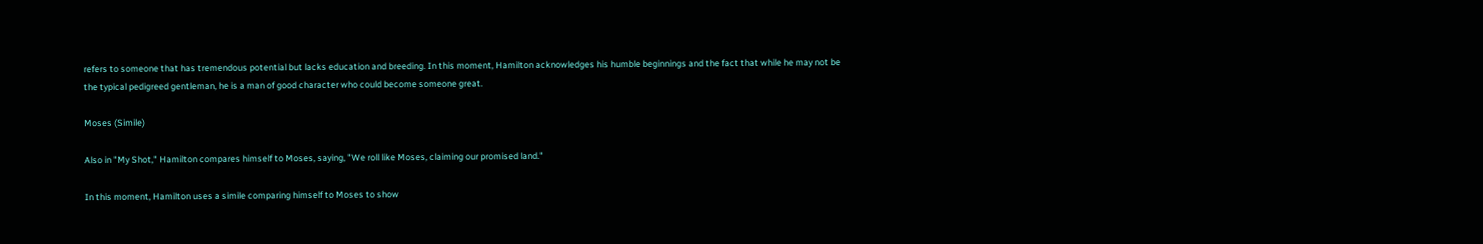refers to someone that has tremendous potential but lacks education and breeding. In this moment, Hamilton acknowledges his humble beginnings and the fact that while he may not be the typical pedigreed gentleman, he is a man of good character who could become someone great.

Moses (Simile)

Also in "My Shot," Hamilton compares himself to Moses, saying, "We roll like Moses, claiming our promised land."

In this moment, Hamilton uses a simile comparing himself to Moses to show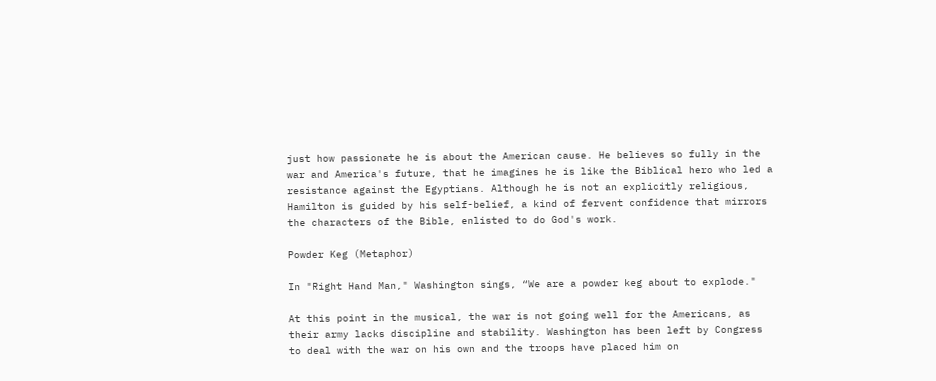just how passionate he is about the American cause. He believes so fully in the war and America's future, that he imagines he is like the Biblical hero who led a resistance against the Egyptians. Although he is not an explicitly religious, Hamilton is guided by his self-belief, a kind of fervent confidence that mirrors the characters of the Bible, enlisted to do God's work.

Powder Keg (Metaphor)

In "Right Hand Man," Washington sings, “We are a powder keg about to explode."

At this point in the musical, the war is not going well for the Americans, as their army lacks discipline and stability. Washington has been left by Congress to deal with the war on his own and the troops have placed him on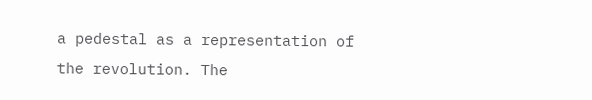a pedestal as a representation of the revolution. The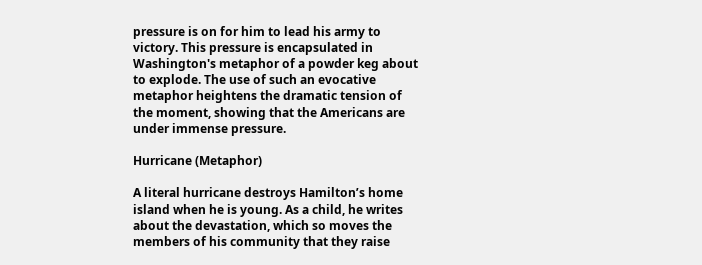pressure is on for him to lead his army to victory. This pressure is encapsulated in Washington's metaphor of a powder keg about to explode. The use of such an evocative metaphor heightens the dramatic tension of the moment, showing that the Americans are under immense pressure.

Hurricane (Metaphor)

A literal hurricane destroys Hamilton’s home island when he is young. As a child, he writes about the devastation, which so moves the members of his community that they raise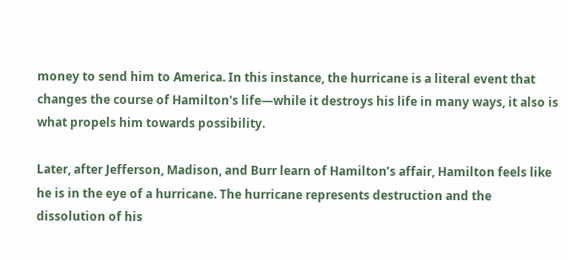money to send him to America. In this instance, the hurricane is a literal event that changes the course of Hamilton's life—while it destroys his life in many ways, it also is what propels him towards possibility.

Later, after Jefferson, Madison, and Burr learn of Hamilton’s affair, Hamilton feels like he is in the eye of a hurricane. The hurricane represents destruction and the dissolution of his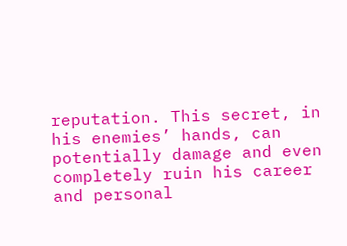reputation. This secret, in his enemies’ hands, can potentially damage and even completely ruin his career and personal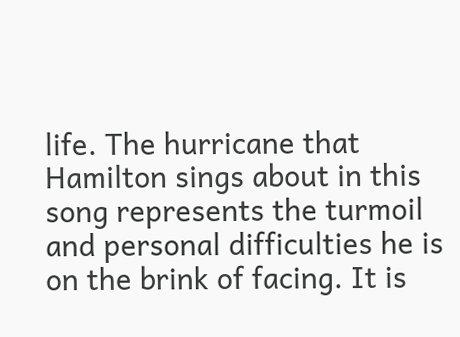life. The hurricane that Hamilton sings about in this song represents the turmoil and personal difficulties he is on the brink of facing. It is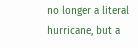no longer a literal hurricane, but a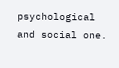psychological and social one.